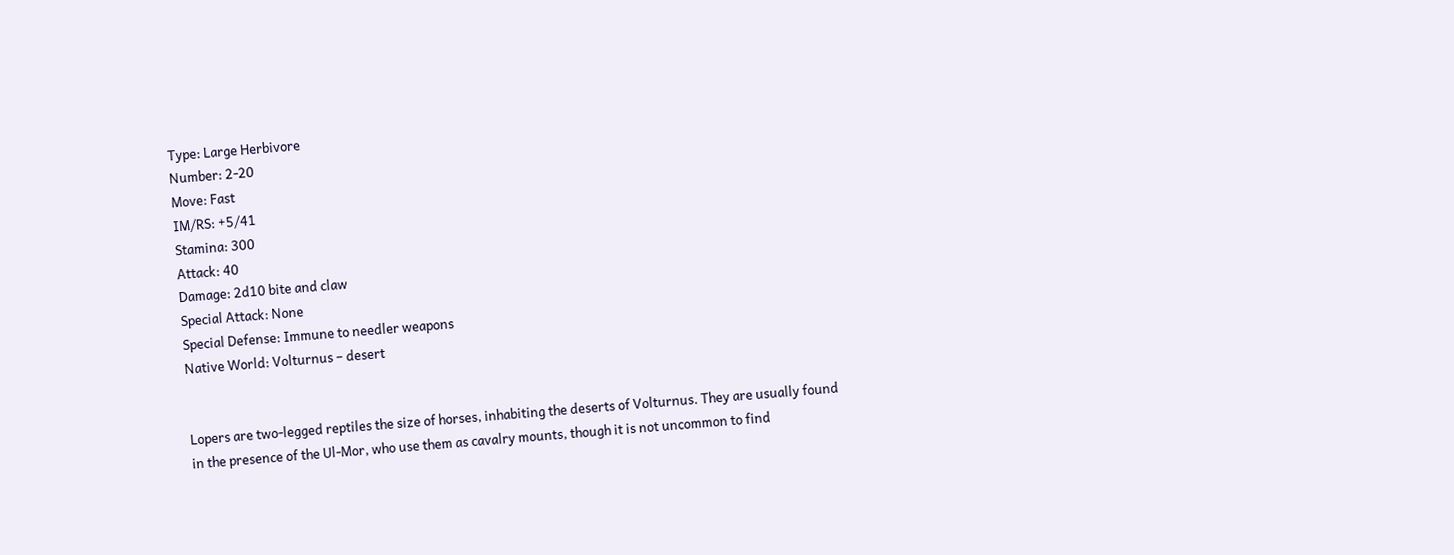Type: Large Herbivore
Number: 2-20
Move: Fast
IM/RS: +5/41
Stamina: 300
Attack: 40
Damage: 2d10 bite and claw
Special Attack: None
Special Defense: Immune to needler weapons
Native World: Volturnus – desert


Lopers are two-legged reptiles the size of horses, inhabiting the deserts of Volturnus. They are usually found in the presence of the Ul-Mor, who use them as cavalry mounts, though it is not uncommon to find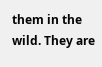them in the wild. They are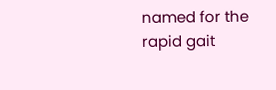named for the rapid gait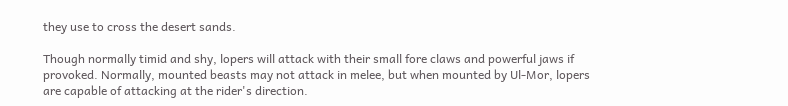they use to cross the desert sands.

Though normally timid and shy, lopers will attack with their small fore claws and powerful jaws if provoked. Normally, mounted beasts may not attack in melee, but when mounted by Ul-Mor, lopers are capable of attacking at the rider's direction.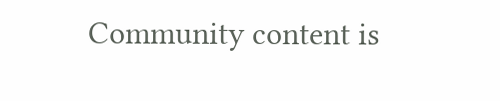Community content is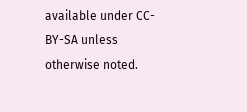available under CC-BY-SA unless otherwise noted.